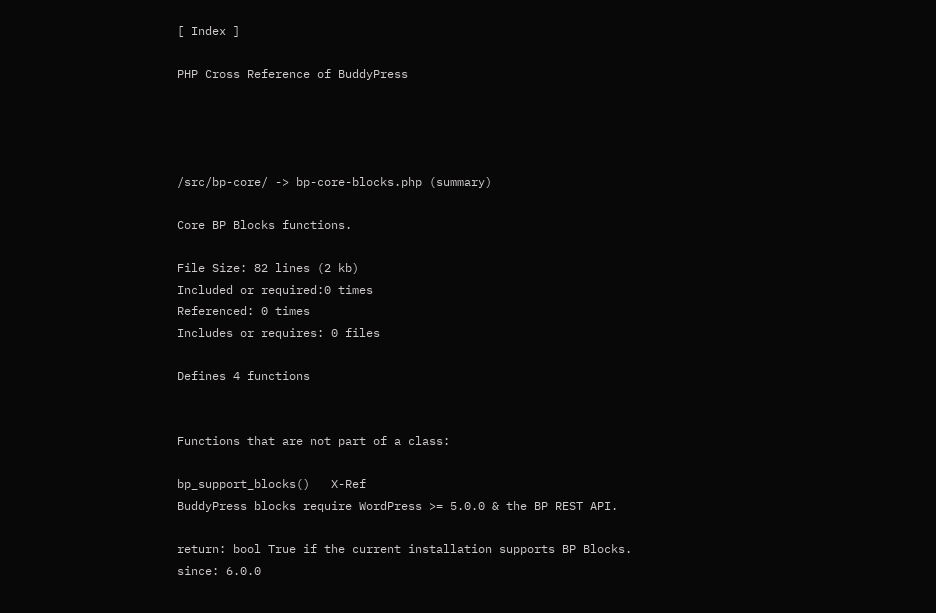[ Index ]

PHP Cross Reference of BuddyPress




/src/bp-core/ -> bp-core-blocks.php (summary)

Core BP Blocks functions.

File Size: 82 lines (2 kb)
Included or required:0 times
Referenced: 0 times
Includes or requires: 0 files

Defines 4 functions


Functions that are not part of a class:

bp_support_blocks()   X-Ref
BuddyPress blocks require WordPress >= 5.0.0 & the BP REST API.

return: bool True if the current installation supports BP Blocks.
since: 6.0.0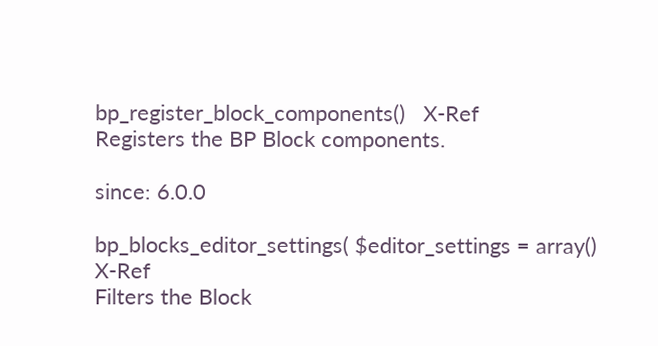bp_register_block_components()   X-Ref
Registers the BP Block components.

since: 6.0.0

bp_blocks_editor_settings( $editor_settings = array()   X-Ref
Filters the Block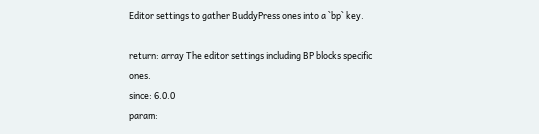Editor settings to gather BuddyPress ones into a `bp` key.

return: array The editor settings including BP blocks specific ones.
since: 6.0.0
param: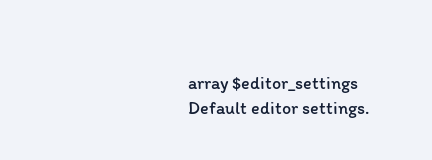array $editor_settings Default editor settings.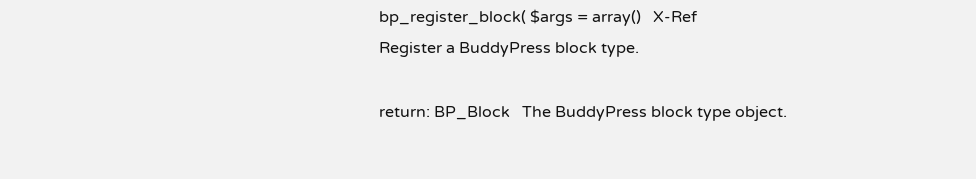bp_register_block( $args = array()   X-Ref
Register a BuddyPress block type.

return: BP_Block   The BuddyPress block type object.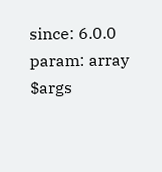since: 6.0.0
param: array $args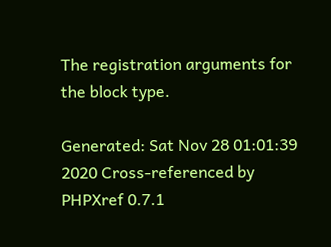The registration arguments for the block type.

Generated: Sat Nov 28 01:01:39 2020 Cross-referenced by PHPXref 0.7.1